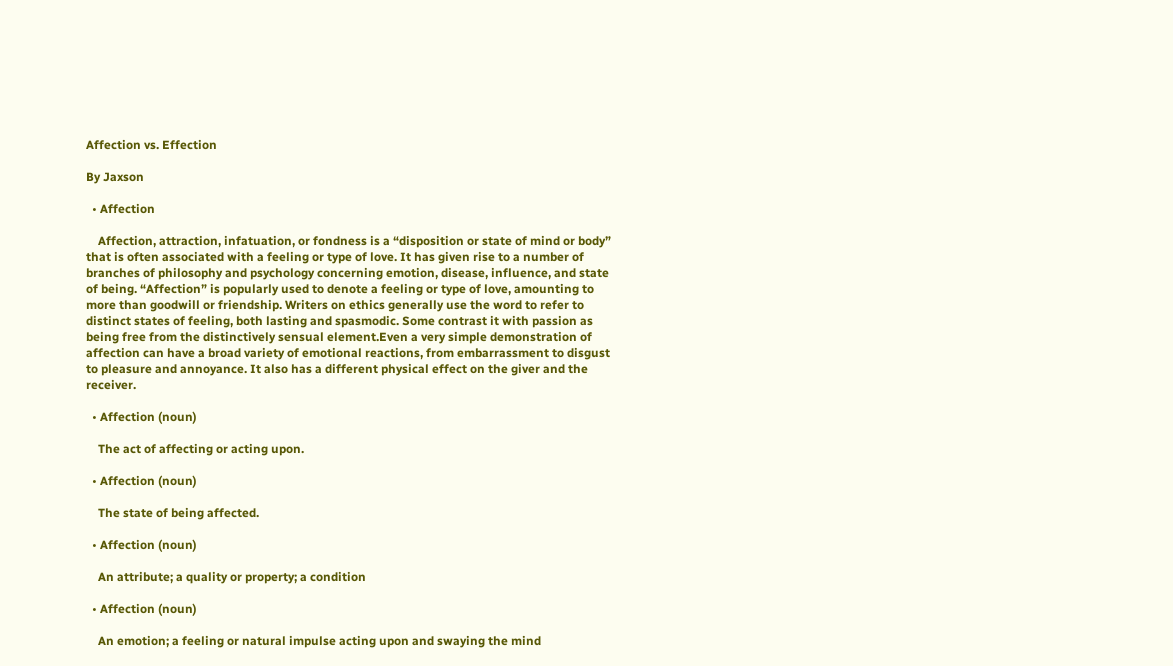Affection vs. Effection

By Jaxson

  • Affection

    Affection, attraction, infatuation, or fondness is a “disposition or state of mind or body” that is often associated with a feeling or type of love. It has given rise to a number of branches of philosophy and psychology concerning emotion, disease, influence, and state of being. “Affection” is popularly used to denote a feeling or type of love, amounting to more than goodwill or friendship. Writers on ethics generally use the word to refer to distinct states of feeling, both lasting and spasmodic. Some contrast it with passion as being free from the distinctively sensual element.Even a very simple demonstration of affection can have a broad variety of emotional reactions, from embarrassment to disgust to pleasure and annoyance. It also has a different physical effect on the giver and the receiver.

  • Affection (noun)

    The act of affecting or acting upon.

  • Affection (noun)

    The state of being affected.

  • Affection (noun)

    An attribute; a quality or property; a condition

  • Affection (noun)

    An emotion; a feeling or natural impulse acting upon and swaying the mind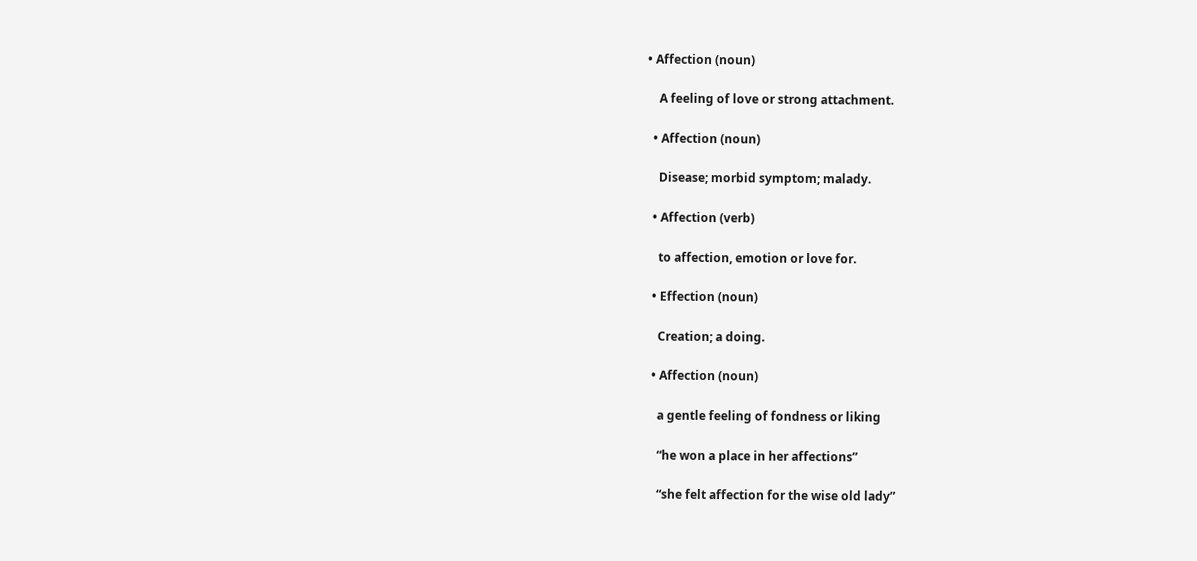• Affection (noun)

    A feeling of love or strong attachment.

  • Affection (noun)

    Disease; morbid symptom; malady.

  • Affection (verb)

    to affection, emotion or love for.

  • Effection (noun)

    Creation; a doing.

  • Affection (noun)

    a gentle feeling of fondness or liking

    “he won a place in her affections”

    “she felt affection for the wise old lady”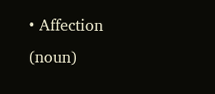• Affection (noun)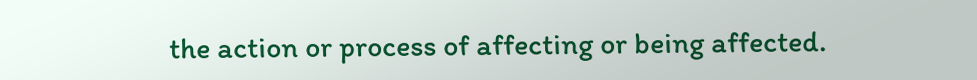the action or process of affecting or being affected.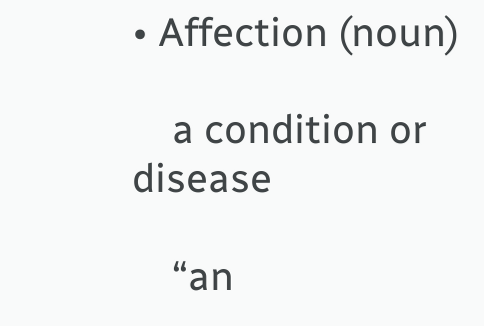• Affection (noun)

    a condition or disease

    “an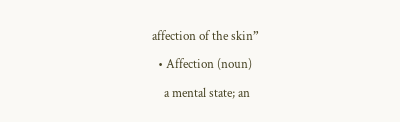affection of the skin”

  • Affection (noun)

    a mental state; an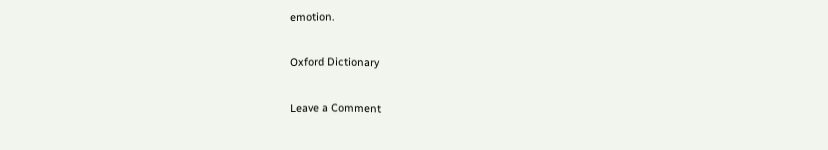emotion.

Oxford Dictionary

Leave a Comment